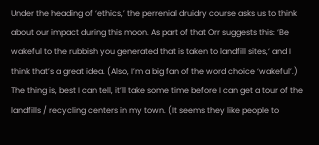Under the heading of ‘ethics,’ the perrenial druidry course asks us to think about our impact during this moon. As part of that Orr suggests this: ‘Be wakeful to the rubbish you generated that is taken to landfill sites,‘ and I think that’s a great idea. (Also, I’m a big fan of the word choice ‘wakeful’.) The thing is, best I can tell, it’ll take some time before I can get a tour of the landfills / recycling centers in my town. (It seems they like people to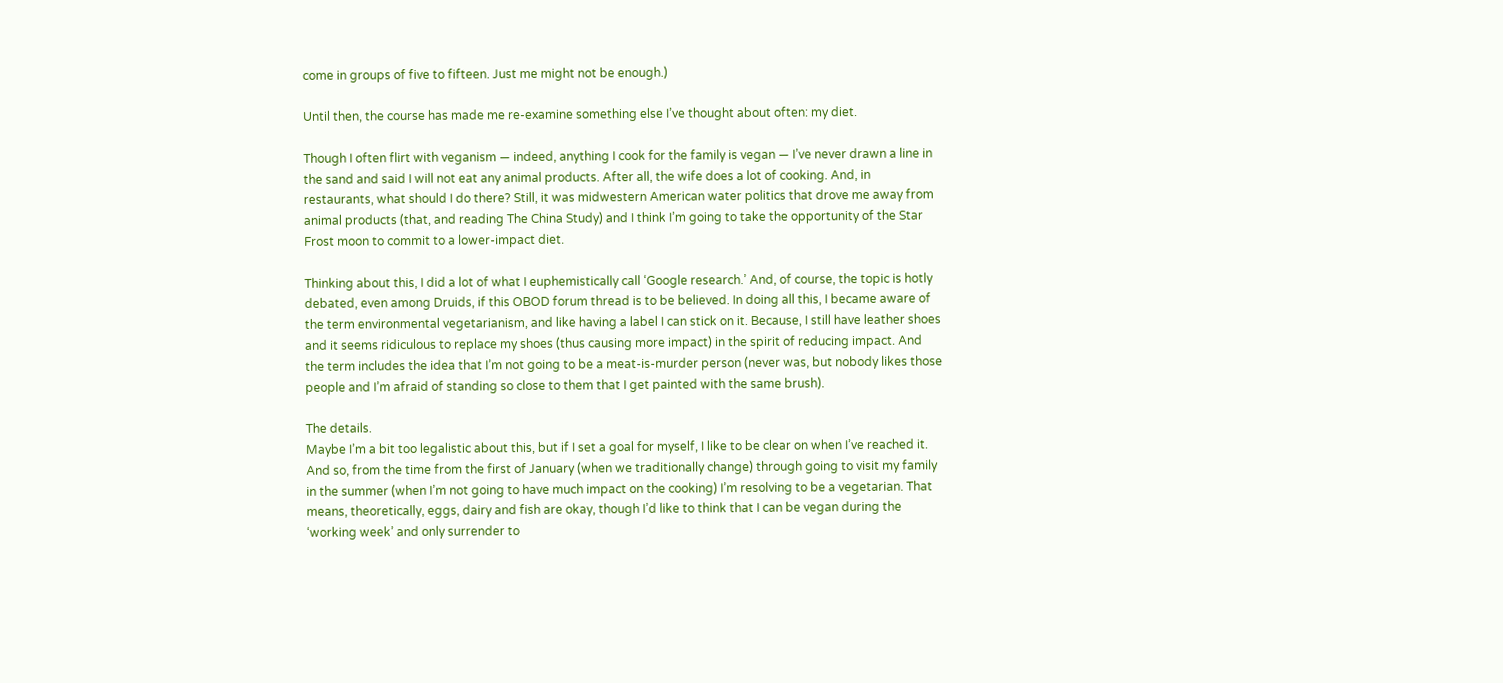come in groups of five to fifteen. Just me might not be enough.)

Until then, the course has made me re-examine something else I’ve thought about often: my diet.

Though I often flirt with veganism — indeed, anything I cook for the family is vegan — I’ve never drawn a line in the sand and said I will not eat any animal products. After all, the wife does a lot of cooking. And, in restaurants, what should I do there? Still, it was midwestern American water politics that drove me away from animal products (that, and reading The China Study) and I think I’m going to take the opportunity of the Star Frost moon to commit to a lower-impact diet.

Thinking about this, I did a lot of what I euphemistically call ‘Google research.’ And, of course, the topic is hotly debated, even among Druids, if this OBOD forum thread is to be believed. In doing all this, I became aware of the term environmental vegetarianism, and like having a label I can stick on it. Because, I still have leather shoes and it seems ridiculous to replace my shoes (thus causing more impact) in the spirit of reducing impact. And the term includes the idea that I’m not going to be a meat-is-murder person (never was, but nobody likes those people and I’m afraid of standing so close to them that I get painted with the same brush).

The details.
Maybe I’m a bit too legalistic about this, but if I set a goal for myself, I like to be clear on when I’ve reached it. And so, from the time from the first of January (when we traditionally change) through going to visit my family in the summer (when I’m not going to have much impact on the cooking) I’m resolving to be a vegetarian. That means, theoretically, eggs, dairy and fish are okay, though I’d like to think that I can be vegan during the ‘working week’ and only surrender to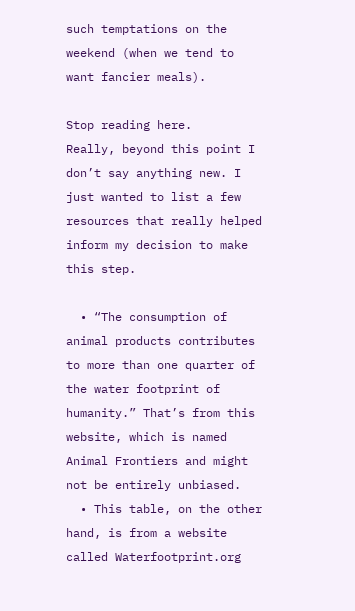such temptations on the weekend (when we tend to want fancier meals).

Stop reading here.
Really, beyond this point I don’t say anything new. I just wanted to list a few resources that really helped inform my decision to make this step.

  • “The consumption of animal products contributes to more than one quarter of the water footprint of humanity.” That’s from this website, which is named Animal Frontiers and might not be entirely unbiased.
  • This table, on the other hand, is from a website called Waterfootprint.org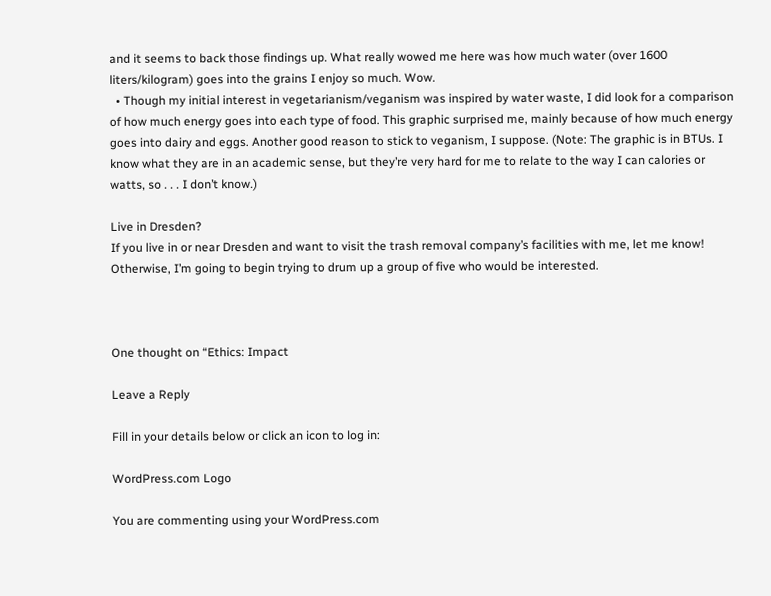and it seems to back those findings up. What really wowed me here was how much water (over 1600 liters/kilogram) goes into the grains I enjoy so much. Wow.
  • Though my initial interest in vegetarianism/veganism was inspired by water waste, I did look for a comparison of how much energy goes into each type of food. This graphic surprised me, mainly because of how much energy goes into dairy and eggs. Another good reason to stick to veganism, I suppose. (Note: The graphic is in BTUs. I know what they are in an academic sense, but they’re very hard for me to relate to the way I can calories or watts, so . . . I don’t know.)

Live in Dresden?
If you live in or near Dresden and want to visit the trash removal company’s facilities with me, let me know! Otherwise, I’m going to begin trying to drum up a group of five who would be interested.



One thought on “Ethics: Impact

Leave a Reply

Fill in your details below or click an icon to log in:

WordPress.com Logo

You are commenting using your WordPress.com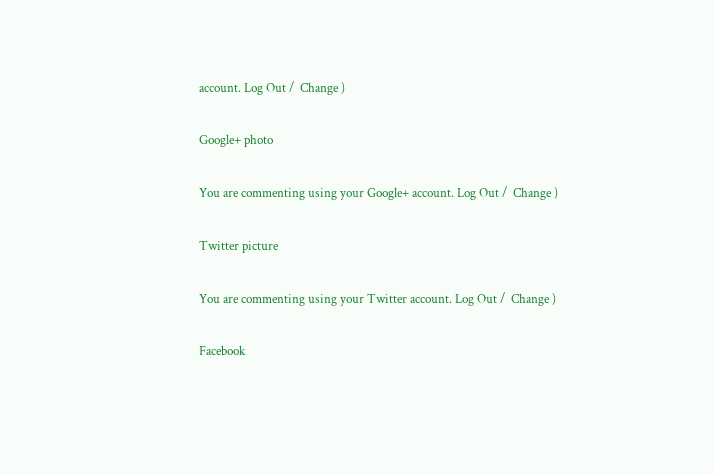account. Log Out /  Change )

Google+ photo

You are commenting using your Google+ account. Log Out /  Change )

Twitter picture

You are commenting using your Twitter account. Log Out /  Change )

Facebook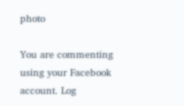photo

You are commenting using your Facebook account. Log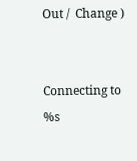Out /  Change )


Connecting to %s